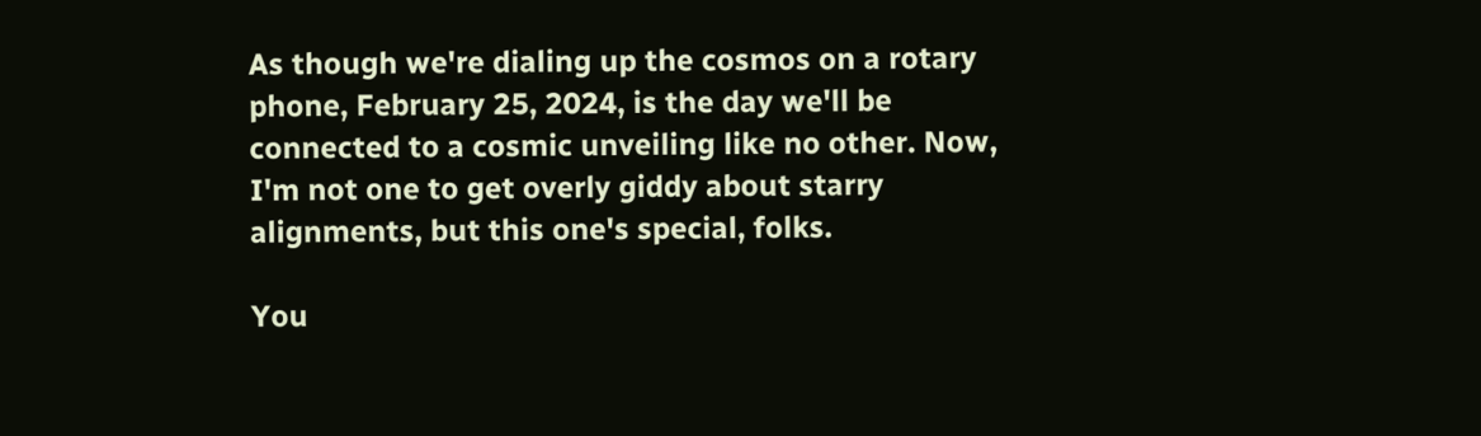As though we're dialing up the cosmos on a rotary phone, February 25, 2024, is the day we'll be connected to a cosmic unveiling like no other. Now, I'm not one to get overly giddy about starry alignments, but this one's special, folks.

You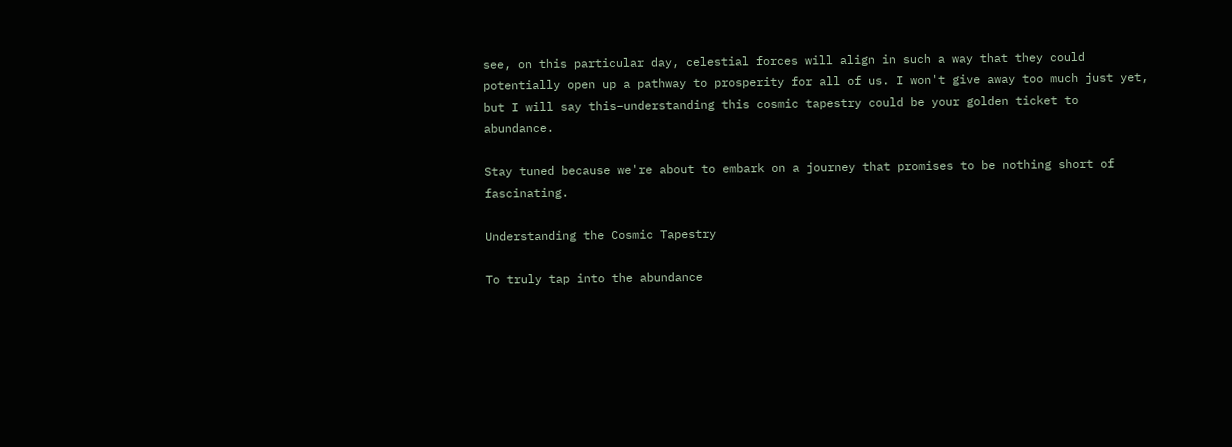see, on this particular day, celestial forces will align in such a way that they could potentially open up a pathway to prosperity for all of us. I won't give away too much just yet, but I will say this–understanding this cosmic tapestry could be your golden ticket to abundance.

Stay tuned because we're about to embark on a journey that promises to be nothing short of fascinating.

Understanding the Cosmic Tapestry

To truly tap into the abundance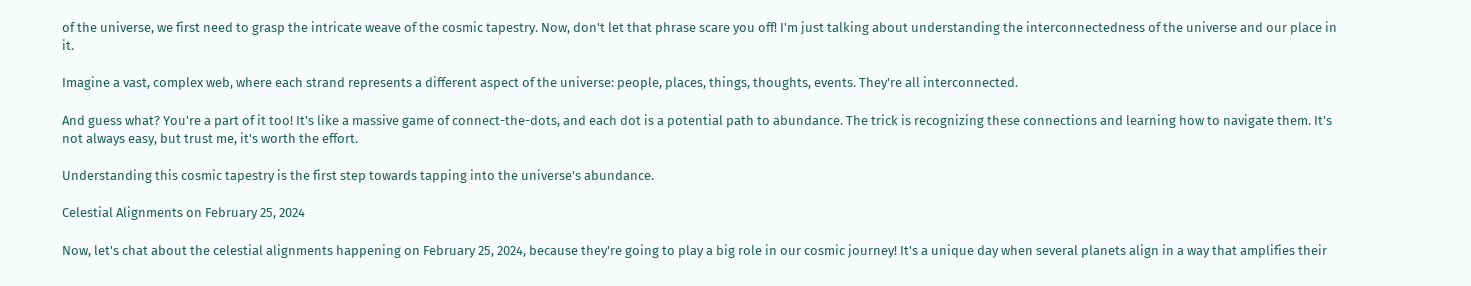of the universe, we first need to grasp the intricate weave of the cosmic tapestry. Now, don't let that phrase scare you off! I'm just talking about understanding the interconnectedness of the universe and our place in it.

Imagine a vast, complex web, where each strand represents a different aspect of the universe: people, places, things, thoughts, events. They're all interconnected.

And guess what? You're a part of it too! It's like a massive game of connect-the-dots, and each dot is a potential path to abundance. The trick is recognizing these connections and learning how to navigate them. It's not always easy, but trust me, it's worth the effort.

Understanding this cosmic tapestry is the first step towards tapping into the universe's abundance.

Celestial Alignments on February 25, 2024

Now, let's chat about the celestial alignments happening on February 25, 2024, because they're going to play a big role in our cosmic journey! It's a unique day when several planets align in a way that amplifies their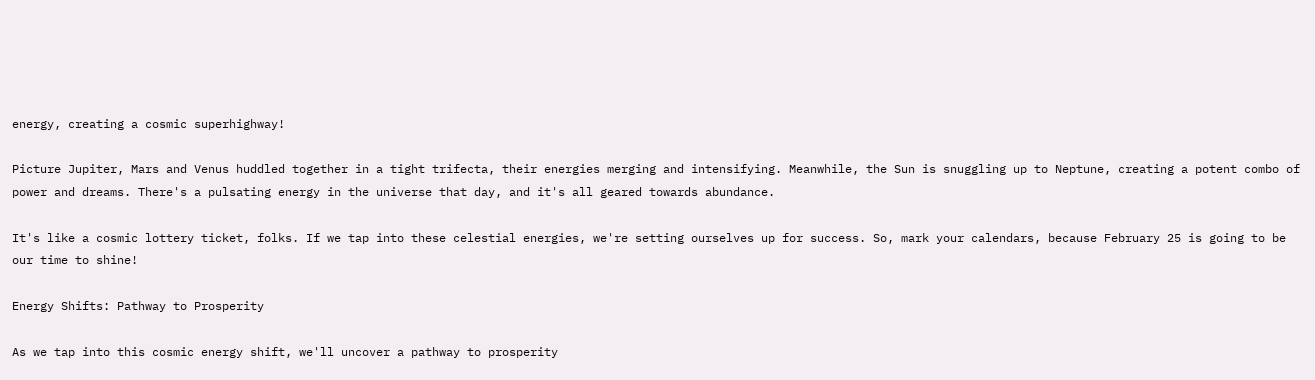energy, creating a cosmic superhighway!

Picture Jupiter, Mars and Venus huddled together in a tight trifecta, their energies merging and intensifying. Meanwhile, the Sun is snuggling up to Neptune, creating a potent combo of power and dreams. There's a pulsating energy in the universe that day, and it's all geared towards abundance.

It's like a cosmic lottery ticket, folks. If we tap into these celestial energies, we're setting ourselves up for success. So, mark your calendars, because February 25 is going to be our time to shine!

Energy Shifts: Pathway to Prosperity

As we tap into this cosmic energy shift, we'll uncover a pathway to prosperity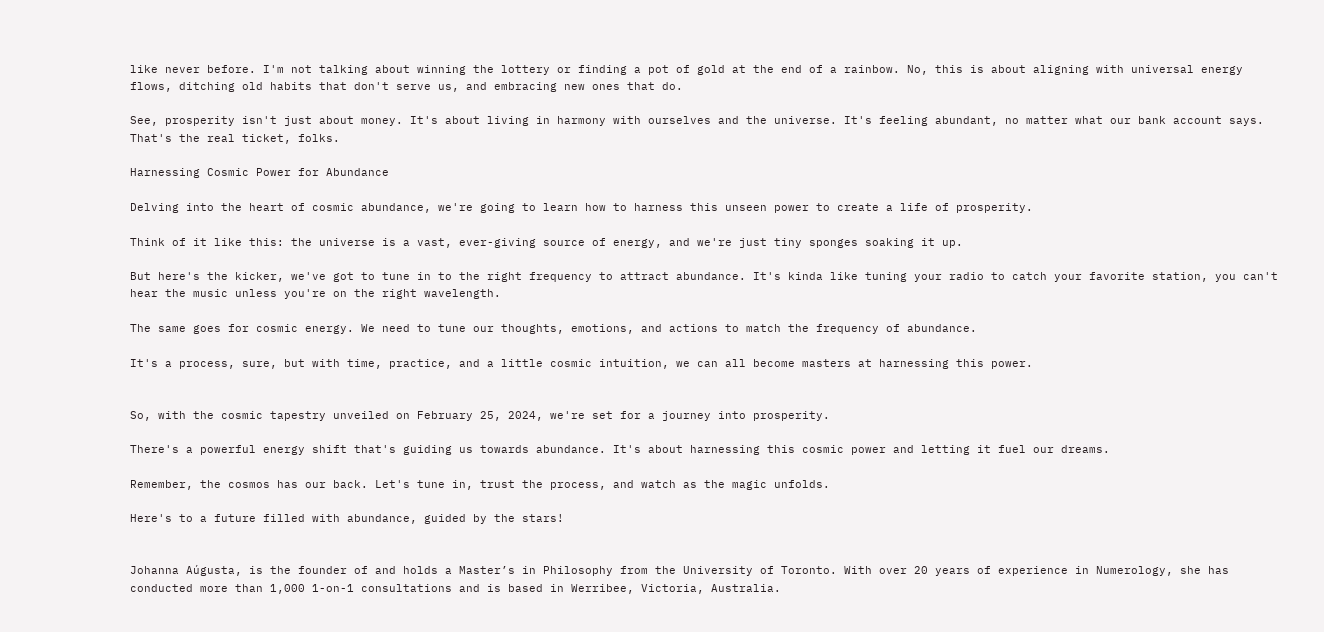like never before. I'm not talking about winning the lottery or finding a pot of gold at the end of a rainbow. No, this is about aligning with universal energy flows, ditching old habits that don't serve us, and embracing new ones that do.

See, prosperity isn't just about money. It's about living in harmony with ourselves and the universe. It's feeling abundant, no matter what our bank account says. That's the real ticket, folks.

Harnessing Cosmic Power for Abundance

Delving into the heart of cosmic abundance, we're going to learn how to harness this unseen power to create a life of prosperity.

Think of it like this: the universe is a vast, ever-giving source of energy, and we're just tiny sponges soaking it up.

But here's the kicker, we've got to tune in to the right frequency to attract abundance. It's kinda like tuning your radio to catch your favorite station, you can't hear the music unless you're on the right wavelength.

The same goes for cosmic energy. We need to tune our thoughts, emotions, and actions to match the frequency of abundance.

It's a process, sure, but with time, practice, and a little cosmic intuition, we can all become masters at harnessing this power.


So, with the cosmic tapestry unveiled on February 25, 2024, we're set for a journey into prosperity.

There's a powerful energy shift that's guiding us towards abundance. It's about harnessing this cosmic power and letting it fuel our dreams.

Remember, the cosmos has our back. Let's tune in, trust the process, and watch as the magic unfolds.

Here's to a future filled with abundance, guided by the stars!


Johanna Aúgusta, is the founder of and holds a Master’s in Philosophy from the University of Toronto. With over 20 years of experience in Numerology, she has conducted more than 1,000 1-on-1 consultations and is based in Werribee, Victoria, Australia.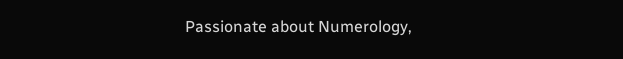Passionate about Numerology,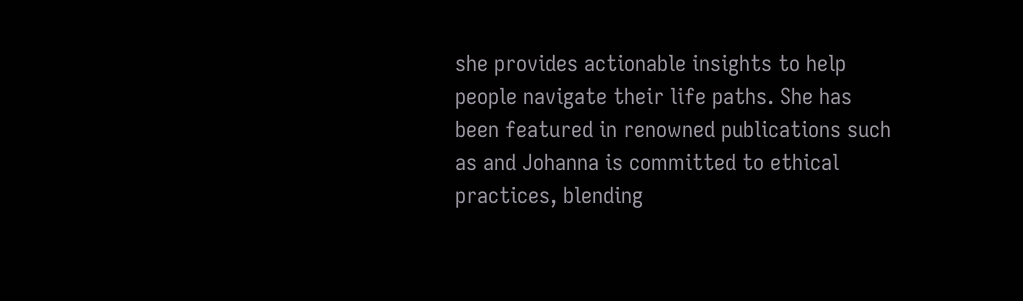she provides actionable insights to help people navigate their life paths. She has been featured in renowned publications such as and Johanna is committed to ethical practices, blending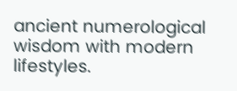ancient numerological wisdom with modern lifestyles.